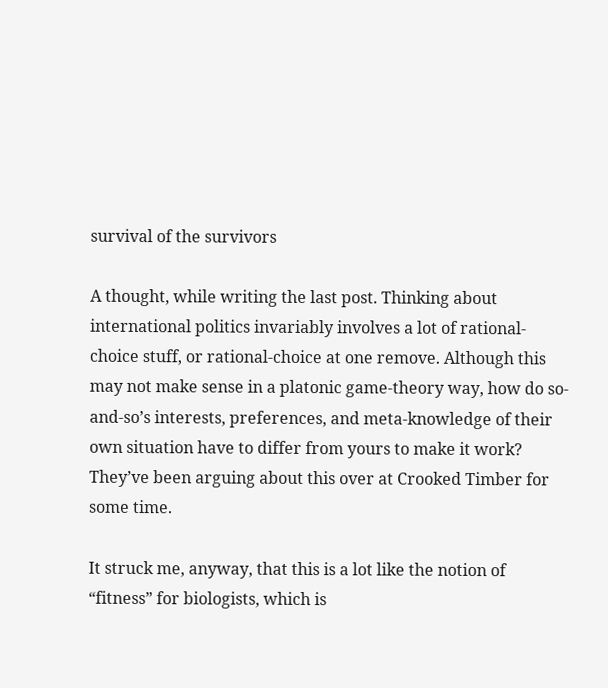survival of the survivors

A thought, while writing the last post. Thinking about international politics invariably involves a lot of rational-choice stuff, or rational-choice at one remove. Although this may not make sense in a platonic game-theory way, how do so-and-so’s interests, preferences, and meta-knowledge of their own situation have to differ from yours to make it work? They’ve been arguing about this over at Crooked Timber for some time.

It struck me, anyway, that this is a lot like the notion of “fitness” for biologists, which is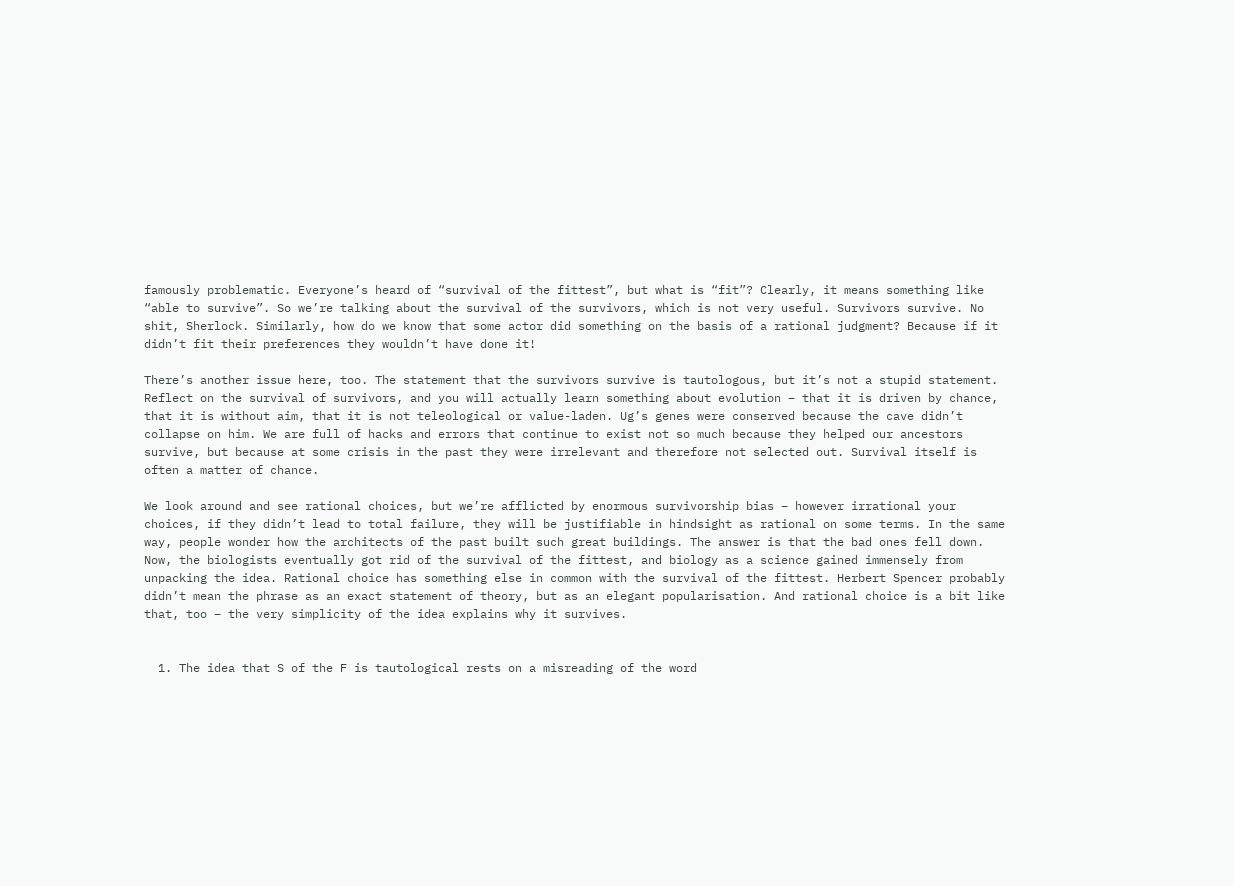famously problematic. Everyone’s heard of “survival of the fittest”, but what is “fit”? Clearly, it means something like “able to survive”. So we’re talking about the survival of the survivors, which is not very useful. Survivors survive. No shit, Sherlock. Similarly, how do we know that some actor did something on the basis of a rational judgment? Because if it didn’t fit their preferences they wouldn’t have done it!

There’s another issue here, too. The statement that the survivors survive is tautologous, but it’s not a stupid statement. Reflect on the survival of survivors, and you will actually learn something about evolution – that it is driven by chance, that it is without aim, that it is not teleological or value-laden. Ug’s genes were conserved because the cave didn’t collapse on him. We are full of hacks and errors that continue to exist not so much because they helped our ancestors survive, but because at some crisis in the past they were irrelevant and therefore not selected out. Survival itself is often a matter of chance.

We look around and see rational choices, but we’re afflicted by enormous survivorship bias – however irrational your choices, if they didn’t lead to total failure, they will be justifiable in hindsight as rational on some terms. In the same way, people wonder how the architects of the past built such great buildings. The answer is that the bad ones fell down. Now, the biologists eventually got rid of the survival of the fittest, and biology as a science gained immensely from unpacking the idea. Rational choice has something else in common with the survival of the fittest. Herbert Spencer probably didn’t mean the phrase as an exact statement of theory, but as an elegant popularisation. And rational choice is a bit like that, too – the very simplicity of the idea explains why it survives.


  1. The idea that S of the F is tautological rests on a misreading of the word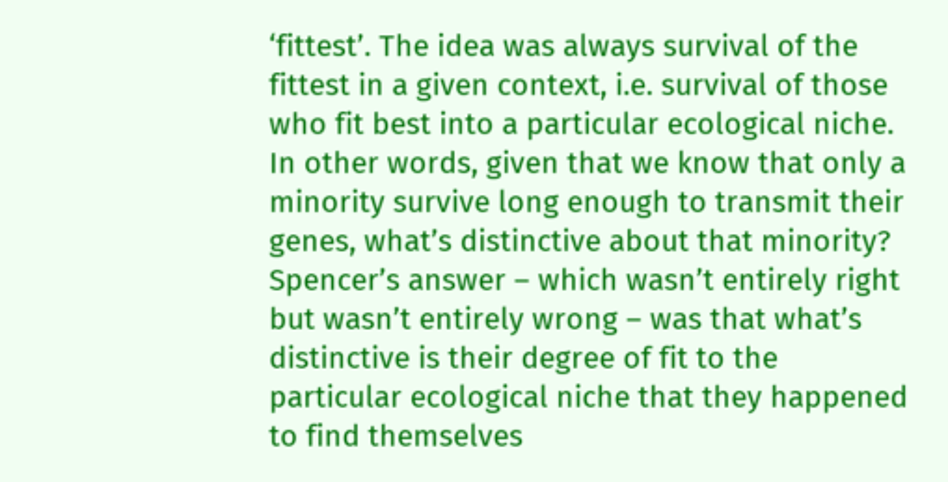‘fittest’. The idea was always survival of the fittest in a given context, i.e. survival of those who fit best into a particular ecological niche. In other words, given that we know that only a minority survive long enough to transmit their genes, what’s distinctive about that minority? Spencer’s answer – which wasn’t entirely right but wasn’t entirely wrong – was that what’s distinctive is their degree of fit to the particular ecological niche that they happened to find themselves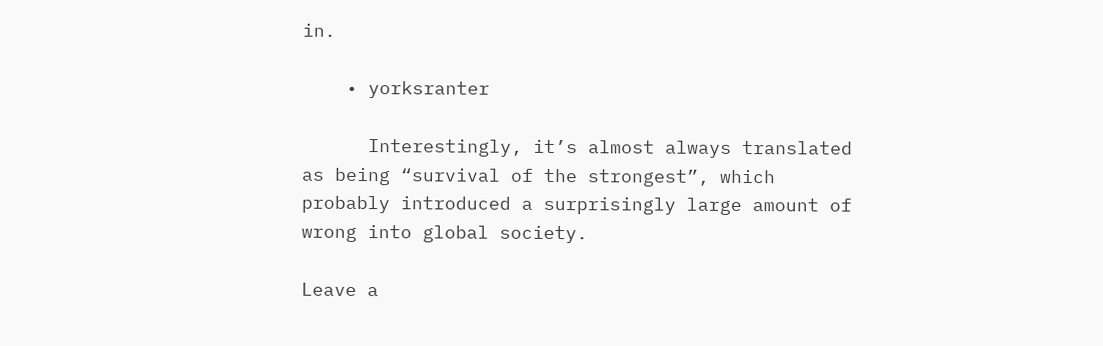in.

    • yorksranter

      Interestingly, it’s almost always translated as being “survival of the strongest”, which probably introduced a surprisingly large amount of wrong into global society.

Leave a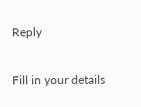Reply

Fill in your details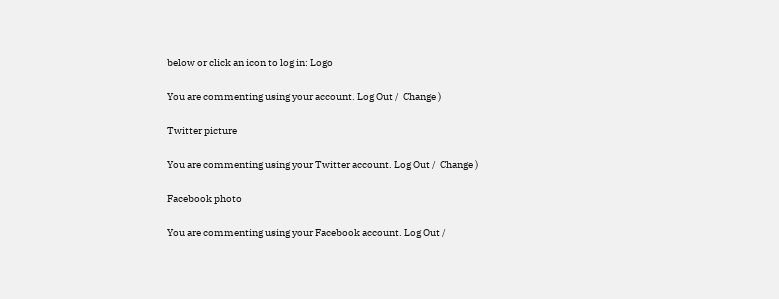below or click an icon to log in: Logo

You are commenting using your account. Log Out /  Change )

Twitter picture

You are commenting using your Twitter account. Log Out /  Change )

Facebook photo

You are commenting using your Facebook account. Log Out /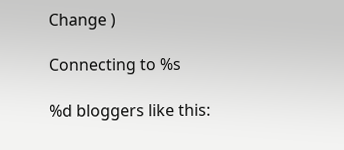Change )

Connecting to %s

%d bloggers like this: